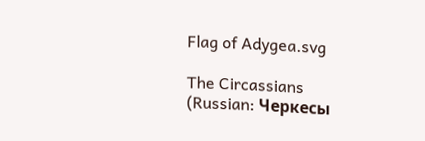Flag of Adygea.svg

The Circassians (Russian: Черкесы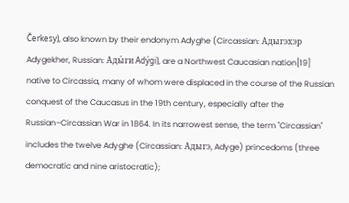Čerkesy), also known by their endonym Adyghe (Circassian: Адыгэхэр Adygekher, Russian: Ады́ги Adýgi), are a Northwest Caucasian nation[19] native to Circassia, many of whom were displaced in the course of the Russian conquest of the Caucasus in the 19th century, especially after the Russian–Circassian War in 1864. In its narrowest sense, the term "Circassian" includes the twelve Adyghe (Circassian: Адыгэ, Adyge) princedoms (three democratic and nine aristocratic);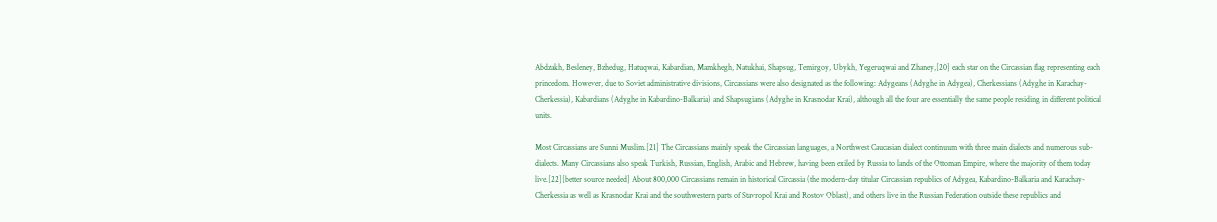Abdzakh, Besleney, Bzhedug, Hatuqwai, Kabardian, Mamkhegh, Natukhai, Shapsug, Temirgoy, Ubykh, Yegeruqwai and Zhaney,[20] each star on the Circassian flag representing each princedom. However, due to Soviet administrative divisions, Circassians were also designated as the following: Adygeans (Adyghe in Adygea), Cherkessians (Adyghe in Karachay-Cherkessia), Kabardians (Adyghe in Kabardino-Balkaria) and Shapsugians (Adyghe in Krasnodar Krai), although all the four are essentially the same people residing in different political units.

Most Circassians are Sunni Muslim.[21] The Circassians mainly speak the Circassian languages, a Northwest Caucasian dialect continuum with three main dialects and numerous sub-dialects. Many Circassians also speak Turkish, Russian, English, Arabic and Hebrew, having been exiled by Russia to lands of the Ottoman Empire, where the majority of them today live.[22][better source needed] About 800,000 Circassians remain in historical Circassia (the modern-day titular Circassian republics of Adygea, Kabardino-Balkaria and Karachay-Cherkessia as well as Krasnodar Krai and the southwestern parts of Stavropol Krai and Rostov Oblast), and others live in the Russian Federation outside these republics and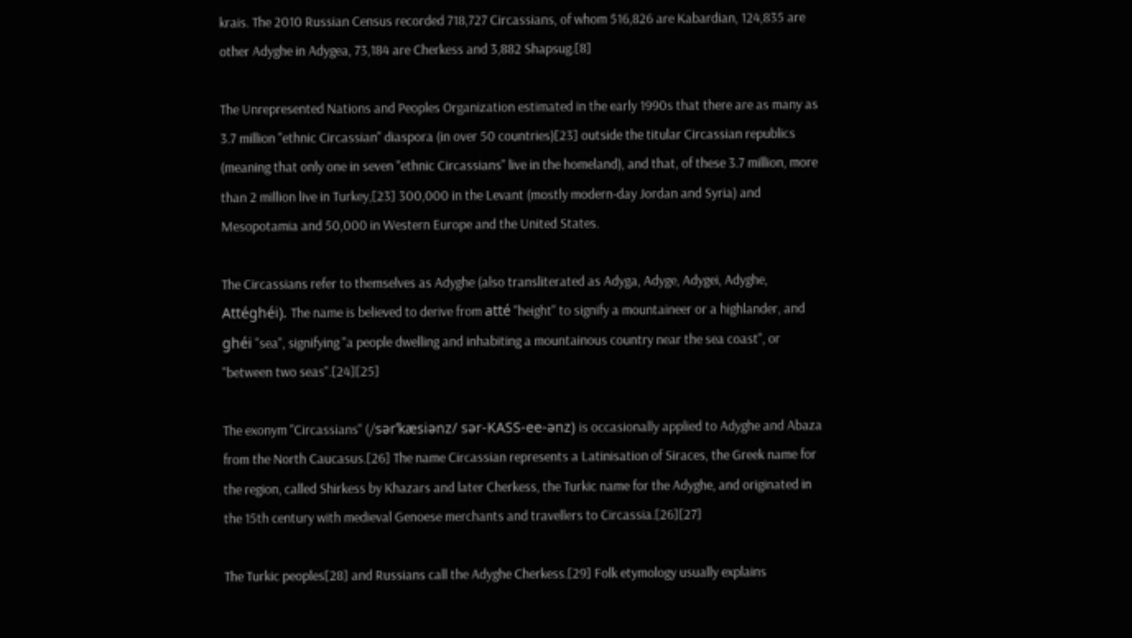krais. The 2010 Russian Census recorded 718,727 Circassians, of whom 516,826 are Kabardian, 124,835 are other Adyghe in Adygea, 73,184 are Cherkess and 3,882 Shapsug.[8]

The Unrepresented Nations and Peoples Organization estimated in the early 1990s that there are as many as 3.7 million "ethnic Circassian" diaspora (in over 50 countries)[23] outside the titular Circassian republics (meaning that only one in seven "ethnic Circassians" live in the homeland), and that, of these 3.7 million, more than 2 million live in Turkey,[23] 300,000 in the Levant (mostly modern-day Jordan and Syria) and Mesopotamia and 50,000 in Western Europe and the United States.

The Circassians refer to themselves as Adyghe (also transliterated as Adyga, Adyge, Adygei, Adyghe, Attéghéi). The name is believed to derive from atté "height" to signify a mountaineer or a highlander, and ghéi "sea", signifying "a people dwelling and inhabiting a mountainous country near the sea coast", or "between two seas".[24][25]

The exonym "Circassians" (/sərˈkæsiənz/ sər-KASS-ee-ənz) is occasionally applied to Adyghe and Abaza from the North Caucasus.[26] The name Circassian represents a Latinisation of Siraces, the Greek name for the region, called Shirkess by Khazars and later Cherkess, the Turkic name for the Adyghe, and originated in the 15th century with medieval Genoese merchants and travellers to Circassia.[26][27]

The Turkic peoples[28] and Russians call the Adyghe Cherkess.[29] Folk etymology usually explains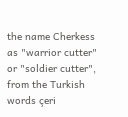the name Cherkess as "warrior cutter" or "soldier cutter", from the Turkish words çeri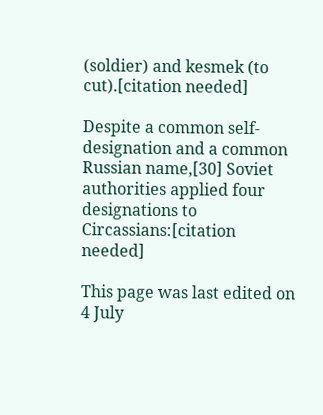(soldier) and kesmek (to cut).[citation needed]

Despite a common self-designation and a common Russian name,[30] Soviet authorities applied four designations to Circassians:[citation needed]

This page was last edited on 4 July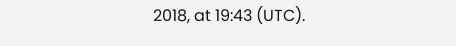2018, at 19:43 (UTC).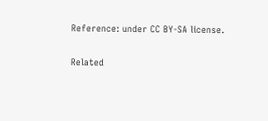Reference: under CC BY-SA license.

Related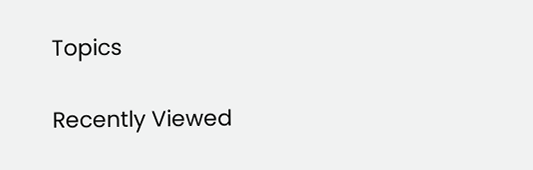Topics

Recently Viewed